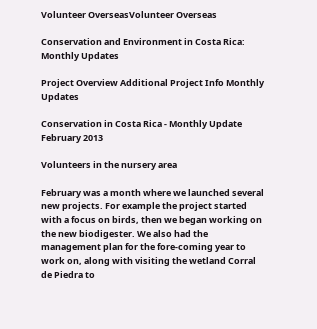Volunteer OverseasVolunteer Overseas

Conservation and Environment in Costa Rica: Monthly Updates

Project Overview Additional Project Info Monthly Updates

Conservation in Costa Rica - Monthly Update February 2013

Volunteers in the nursery area

February was a month where we launched several new projects. For example the project started with a focus on birds, then we began working on the new biodigester. We also had the management plan for the fore-coming year to work on, along with visiting the wetland Corral de Piedra to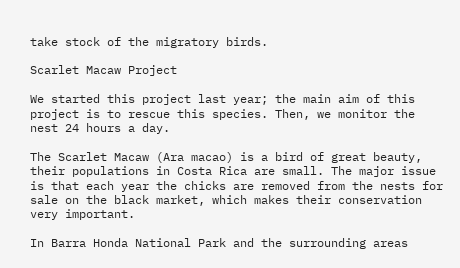take stock of the migratory birds.

Scarlet Macaw Project

We started this project last year; the main aim of this project is to rescue this species. Then, we monitor the nest 24 hours a day.

The Scarlet Macaw (Ara macao) is a bird of great beauty, their populations in Costa Rica are small. The major issue is that each year the chicks are removed from the nests for sale on the black market, which makes their conservation very important.

In Barra Honda National Park and the surrounding areas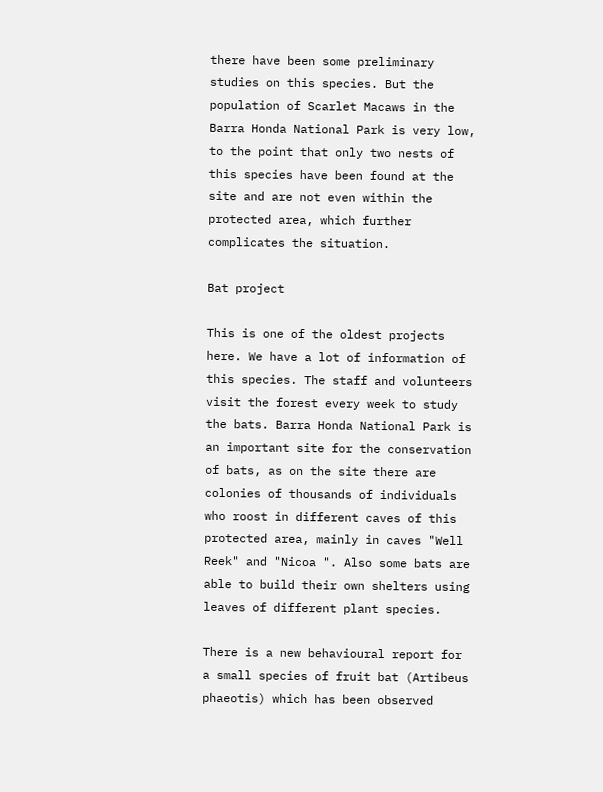there have been some preliminary studies on this species. But the population of Scarlet Macaws in the Barra Honda National Park is very low, to the point that only two nests of this species have been found at the site and are not even within the protected area, which further complicates the situation.

Bat project

This is one of the oldest projects here. We have a lot of information of this species. The staff and volunteers visit the forest every week to study the bats. Barra Honda National Park is an important site for the conservation of bats, as on the site there are colonies of thousands of individuals who roost in different caves of this protected area, mainly in caves "Well Reek" and "Nicoa ". Also some bats are able to build their own shelters using leaves of different plant species.

There is a new behavioural report for a small species of fruit bat (Artibeus phaeotis) which has been observed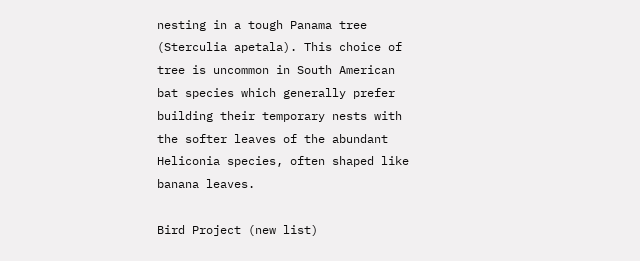nesting in a tough Panama tree (Sterculia apetala). This choice of tree is uncommon in South American bat species which generally prefer building their temporary nests with the softer leaves of the abundant Heliconia species, often shaped like banana leaves.

Bird Project (new list)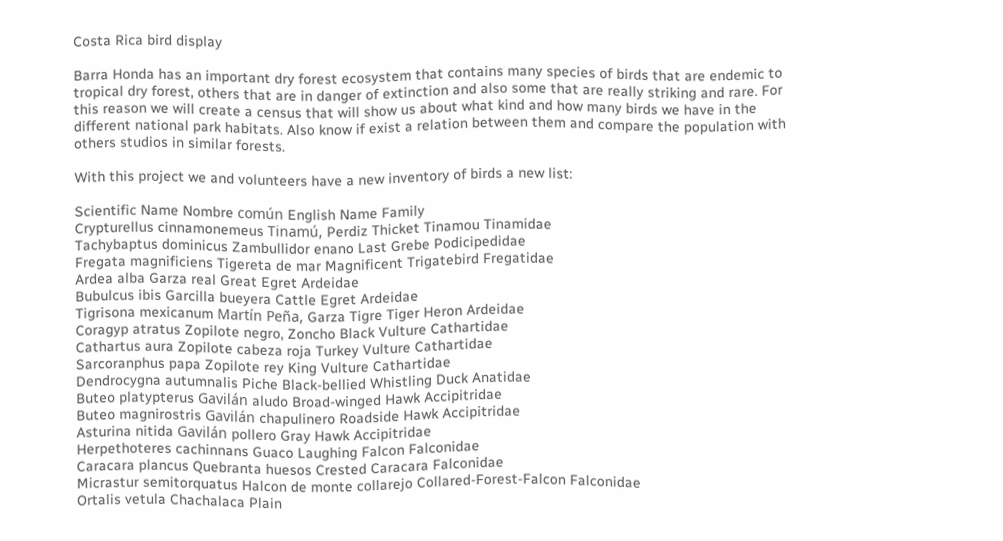Costa Rica bird display

Barra Honda has an important dry forest ecosystem that contains many species of birds that are endemic to tropical dry forest, others that are in danger of extinction and also some that are really striking and rare. For this reason we will create a census that will show us about what kind and how many birds we have in the different national park habitats. Also know if exist a relation between them and compare the population with others studios in similar forests.

With this project we and volunteers have a new inventory of birds a new list:

Scientific Name Nombre común English Name Family
Crypturellus cinnamonemeus Tinamú, Perdiz Thicket Tinamou Tinamidae
Tachybaptus dominicus Zambullidor enano Last Grebe Podicipedidae
Fregata magnificiens Tigereta de mar Magnificent Trigatebird Fregatidae
Ardea alba Garza real Great Egret Ardeidae
Bubulcus ibis Garcilla bueyera Cattle Egret Ardeidae
Tigrisona mexicanum Martín Peña, Garza Tigre Tiger Heron Ardeidae
Coragyp atratus Zopilote negro, Zoncho Black Vulture Cathartidae
Cathartus aura Zopilote cabeza roja Turkey Vulture Cathartidae
Sarcoranphus papa Zopilote rey King Vulture Cathartidae
Dendrocygna autumnalis Piche Black-bellied Whistling Duck Anatidae
Buteo platypterus Gavilán aludo Broad-winged Hawk Accipitridae
Buteo magnirostris Gavilán chapulinero Roadside Hawk Accipitridae
Asturina nitida Gavilán pollero Gray Hawk Accipitridae
Herpethoteres cachinnans Guaco Laughing Falcon Falconidae
Caracara plancus Quebranta huesos Crested Caracara Falconidae
Micrastur semitorquatus Halcon de monte collarejo Collared-Forest-Falcon Falconidae
Ortalis vetula Chachalaca Plain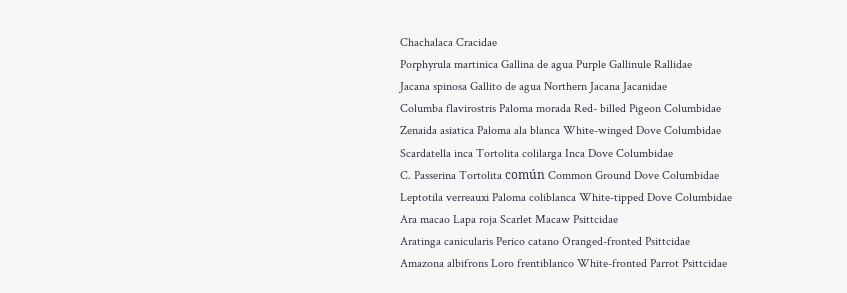Chachalaca Cracidae
Porphyrula martinica Gallina de agua Purple Gallinule Rallidae
Jacana spinosa Gallito de agua Northern Jacana Jacanidae
Columba flavirostris Paloma morada Red- billed Pigeon Columbidae
Zenaida asiatica Paloma ala blanca White-winged Dove Columbidae
Scardatella inca Tortolita colilarga Inca Dove Columbidae
C. Passerina Tortolita común Common Ground Dove Columbidae
Leptotila verreauxi Paloma coliblanca White-tipped Dove Columbidae
Ara macao Lapa roja Scarlet Macaw Psittcidae
Aratinga canicularis Perico catano Oranged-fronted Psittcidae
Amazona albifrons Loro frentiblanco White-fronted Parrot Psittcidae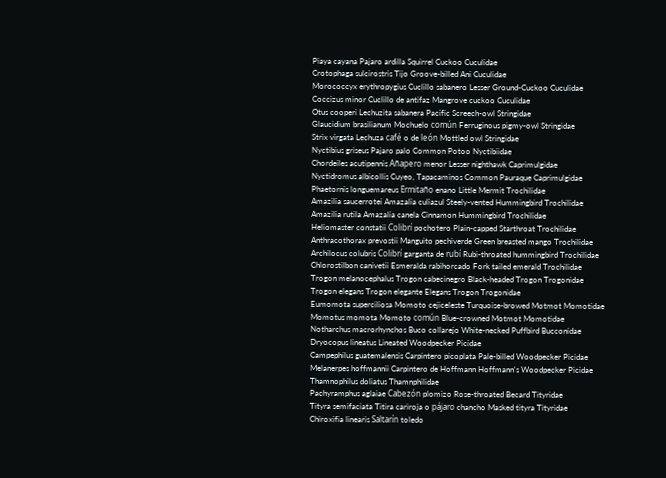Piaya cayana Pajaro ardilla Squirrel Cuckoo Cuculidae
Crotophaga sulcirostris Tijo Groove-billed Ani Cuculidae
Morococcyx erythropygius Cuclillo sabanero Lesser Ground-Cuckoo Cuculidae
Coccizus minor Cuclillo de antifaz Mangrove cuckoo Cuculidae
Otus cooperi Lechuzita sabanera Pacific Screech-owl Stringidae
Glaucidium brasilianum Mochuelo común Ferruginous pigmy-owl Stringidae
Strix virgata Lechuza café o de león Mottled owl Stringidae
Nyctibius griseus Pajaro palo Common Potoo Nyctibiidae
Chordeiles acutipennis Añapero menor Lesser nighthawk Caprimulgidae
Nyctidromus albicollis Cuyeo, Tapacaminos Common Pauraque Caprimulgidae
Phaetornis longuemareus Ermitaño enano Little Mermit Trochilidae
Amazilia saucerrotei Amazalia culiazul Steely-vented Hummingbird Trochilidae
Amazilia rutila Amazalia canela Cinnamon Hummingbird Trochilidae
Heliomaster constatii Colibrí pochotero Plain-capped Starthroat Trochilidae
Anthracothorax prevostii Manguito pechiverde Green breasted mango Trochilidae
Archilocus colubris Colibrí garganta de rubí Rubi-throated hummingbird Trochilidae
Chlorostilbon canivetii Esmeralda rabihorcado Fork tailed emerald Trochilidae
Trogon melanocephalus Trogon cabecinegro Black-headed Trogon Trogonidae
Trogon elegans Trogon elegante Elegans Trogon Trogonidae
Eumomota superciliosa Momoto cejiceleste Turquoise-browed Motmot Momotidae
Momotus momota Momoto común Blue-crowned Motmot Momotidae
Notharchus macrorhynchos Buco collarejo White-necked Puffbird Bucconidae
Dryocopus lineatus Lineated Woodpecker Picidae
Campephilus guatemalensis Carpintero picoplata Pale-billed Woodpecker Picidae
Melanerpes hoffmannii Carpintero de Hoffmann Hoffmann's Woodpecker Picidae
Thamnophilus doliatus Thamnphilidae
Pachyramphus aglaiae Cabezón plomizo Rose-throated Becard Tityridae
Tityra semifaciata Titira cariroja o pájaro chancho Masked tityra Tityridae
Chiroxifia linearis Saltarín toledo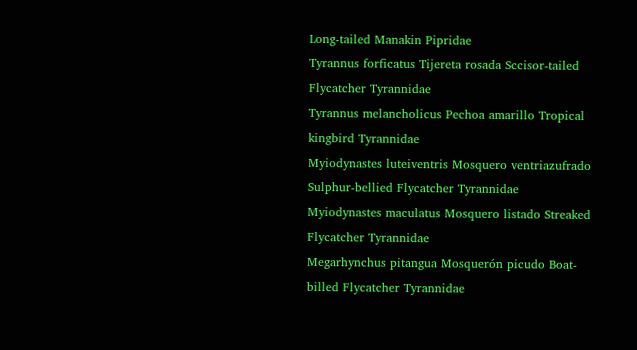Long-tailed Manakin Pipridae
Tyrannus forficatus Tijereta rosada Sccisor-tailed Flycatcher Tyrannidae
Tyrannus melancholicus Pechoa amarillo Tropical kingbird Tyrannidae
Myiodynastes luteiventris Mosquero ventriazufrado Sulphur-bellied Flycatcher Tyrannidae
Myiodynastes maculatus Mosquero listado Streaked Flycatcher Tyrannidae
Megarhynchus pitangua Mosquerón picudo Boat-billed Flycatcher Tyrannidae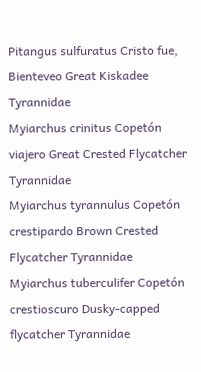Pitangus sulfuratus Cristo fue, Bienteveo Great Kiskadee Tyrannidae
Myiarchus crinitus Copetón viajero Great Crested Flycatcher Tyrannidae
Myiarchus tyrannulus Copetón crestipardo Brown Crested Flycatcher Tyrannidae
Myiarchus tuberculifer Copetón crestioscuro Dusky-capped flycatcher Tyrannidae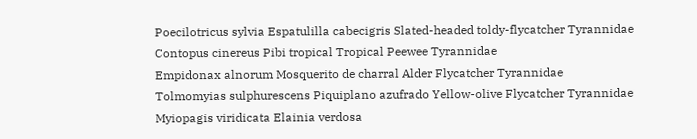Poecilotricus sylvia Espatulilla cabecigris Slated-headed toldy-flycatcher Tyrannidae
Contopus cinereus Pibi tropical Tropical Peewee Tyrannidae
Empidonax alnorum Mosquerito de charral Alder Flycatcher Tyrannidae
Tolmomyias sulphurescens Piquiplano azufrado Yellow-olive Flycatcher Tyrannidae
Myiopagis viridicata Elainia verdosa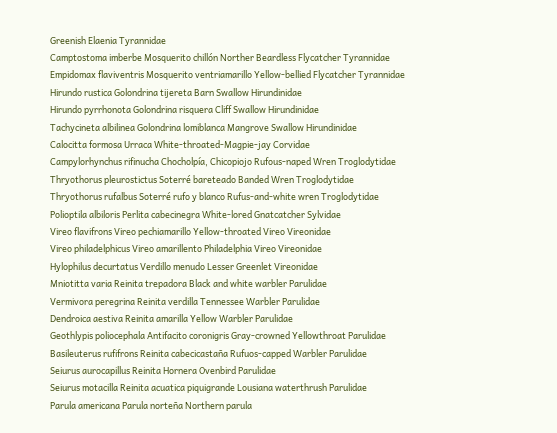Greenish Elaenia Tyrannidae
Camptostoma imberbe Mosquerito chillón Norther Beardless Flycatcher Tyrannidae
Empidomax flaviventris Mosquerito ventriamarillo Yellow-bellied Flycatcher Tyrannidae
Hirundo rustica Golondrina tijereta Barn Swallow Hirundinidae
Hirundo pyrrhonota Golondrina risquera Cliff Swallow Hirundinidae
Tachycineta albilinea Golondrina lomiblanca Mangrove Swallow Hirundinidae
Calocitta formosa Urraca White-throated-Magpie-jay Corvidae
Campylorhynchus rifinucha Chocholpía, Chicopiojo Rufous-naped Wren Troglodytidae
Thryothorus pleurostictus Soterré bareteado Banded Wren Troglodytidae
Thryothorus rufalbus Soterré rufo y blanco Rufus-and-white wren Troglodytidae
Polioptila albiloris Perlita cabecinegra White-lored Gnatcatcher Sylvidae
Vireo flavifrons Vireo pechiamarillo Yellow-throated Vireo Vireonidae
Vireo philadelphicus Vireo amarillento Philadelphia Vireo Vireonidae
Hylophilus decurtatus Verdillo menudo Lesser Greenlet Vireonidae
Mniotitta varia Reinita trepadora Black and white warbler Parulidae
Vermivora peregrina Reinita verdilla Tennessee Warbler Parulidae
Dendroica aestiva Reinita amarilla Yellow Warbler Parulidae
Geothlypis poliocephala Antifacito coronigris Gray-crowned Yellowthroat Parulidae
Basileuterus rufifrons Reinita cabecicastaña Rufuos-capped Warbler Parulidae
Seiurus aurocapillus Reinita Hornera Ovenbird Parulidae
Seiurus motacilla Reinita acuatica piquigrande Lousiana waterthrush Parulidae
Parula americana Parula norteña Northern parula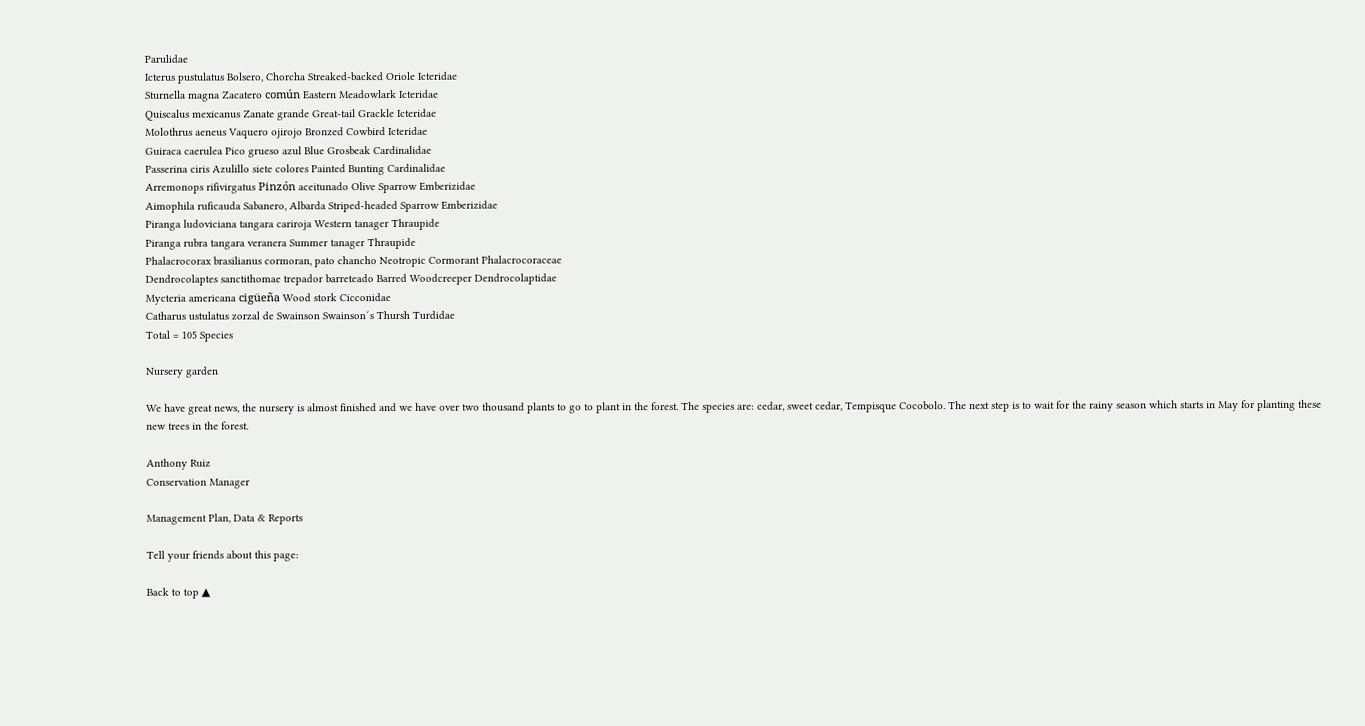Parulidae
Icterus pustulatus Bolsero, Chorcha Streaked-backed Oriole Icteridae
Sturnella magna Zacatero común Eastern Meadowlark Icteridae
Quiscalus mexicanus Zanate grande Great-tail Grackle Icteridae
Molothrus aeneus Vaquero ojirojo Bronzed Cowbird Icteridae
Guiraca caerulea Pico grueso azul Blue Grosbeak Cardinalidae
Passerina ciris Azulillo siete colores Painted Bunting Cardinalidae
Arremonops rifivirgatus Pinzón aceitunado Olive Sparrow Emberizidae
Aimophila ruficauda Sabanero, Albarda Striped-headed Sparrow Emberizidae
Piranga ludoviciana tangara cariroja Western tanager Thraupide
Piranga rubra tangara veranera Summer tanager Thraupide
Phalacrocorax brasilianus cormoran, pato chancho Neotropic Cormorant Phalacrocoraceae
Dendrocolaptes sanctithomae trepador barreteado Barred Woodcreeper Dendrocolaptidae
Mycteria americana cigüeña Wood stork Cicconidae
Catharus ustulatus zorzal de Swainson Swainson´s Thursh Turdidae
Total = 105 Species

Nursery garden

We have great news, the nursery is almost finished and we have over two thousand plants to go to plant in the forest. The species are: cedar, sweet cedar, Tempisque Cocobolo. The next step is to wait for the rainy season which starts in May for planting these new trees in the forest.

Anthony Ruiz
Conservation Manager

Management Plan, Data & Reports

Tell your friends about this page:

Back to top ▲